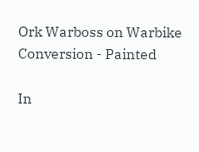Ork Warboss on Warbike Conversion - Painted

In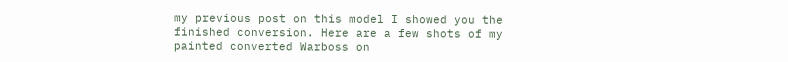my previous post on this model I showed you the finished conversion. Here are a few shots of my painted converted Warboss on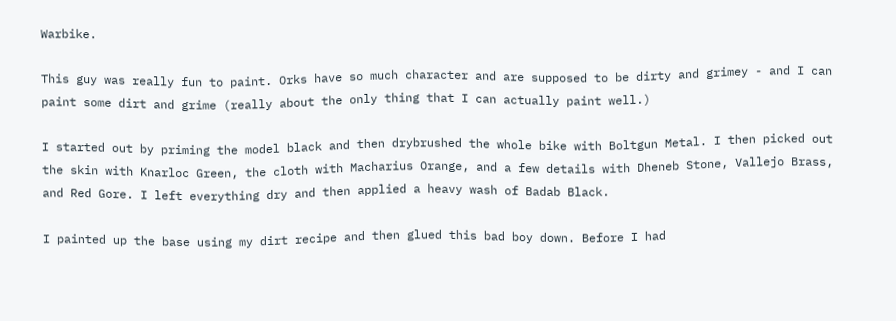Warbike.

This guy was really fun to paint. Orks have so much character and are supposed to be dirty and grimey - and I can paint some dirt and grime (really about the only thing that I can actually paint well.)

I started out by priming the model black and then drybrushed the whole bike with Boltgun Metal. I then picked out the skin with Knarloc Green, the cloth with Macharius Orange, and a few details with Dheneb Stone, Vallejo Brass, and Red Gore. I left everything dry and then applied a heavy wash of Badab Black.

I painted up the base using my dirt recipe and then glued this bad boy down. Before I had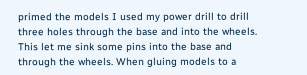primed the models I used my power drill to drill three holes through the base and into the wheels. This let me sink some pins into the base and through the wheels. When gluing models to a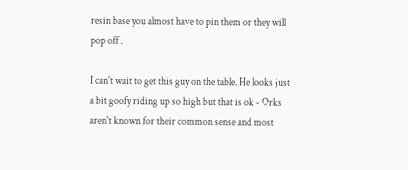resin base you almost have to pin them or they will pop off .

I can't wait to get this guy on the table. He looks just a bit goofy riding up so high but that is ok - Orks aren't known for their common sense and most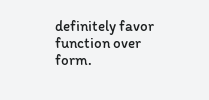definitely favor function over form.